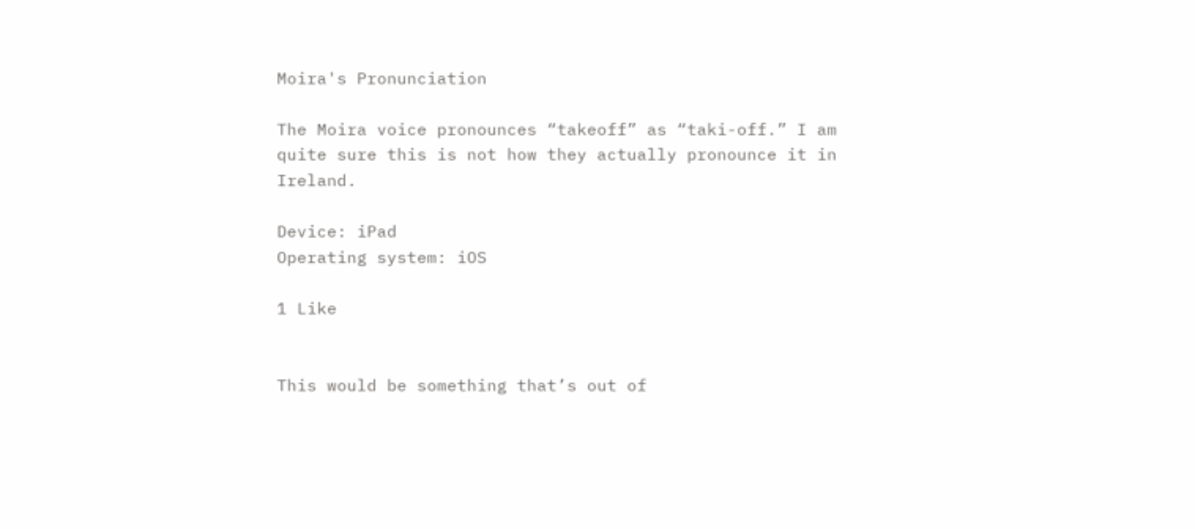Moira's Pronunciation

The Moira voice pronounces “takeoff” as “taki-off.” I am quite sure this is not how they actually pronounce it in Ireland.

Device: iPad
Operating system: iOS

1 Like


This would be something that’s out of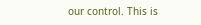our control. This is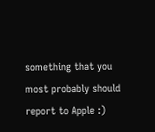something that you most probably should report to Apple :)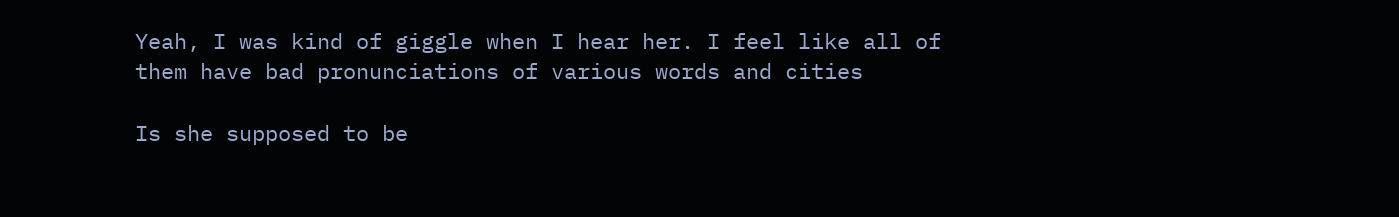Yeah, I was kind of giggle when I hear her. I feel like all of them have bad pronunciations of various words and cities

Is she supposed to be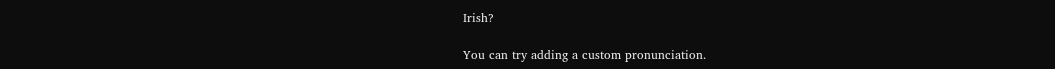Irish?

You can try adding a custom pronunciation.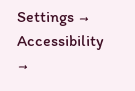Settings → Accessibility →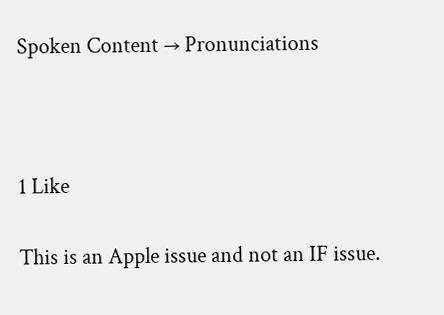Spoken Content → Pronunciations



1 Like

This is an Apple issue and not an IF issue.